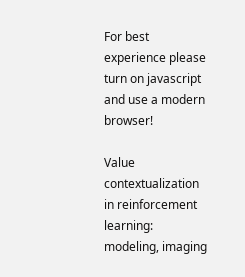For best experience please turn on javascript and use a modern browser!

Value contextualization in reinforcement learning: modeling, imaging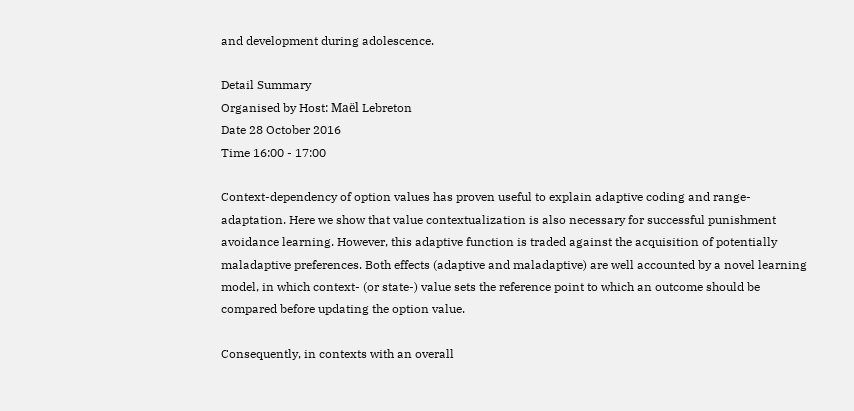and development during adolescence.

Detail Summary
Organised by Host: Maël Lebreton
Date 28 October 2016
Time 16:00 - 17:00

Context-dependency of option values has proven useful to explain adaptive coding and range-adaptation. Here we show that value contextualization is also necessary for successful punishment avoidance learning. However, this adaptive function is traded against the acquisition of potentially maladaptive preferences. Both effects (adaptive and maladaptive) are well accounted by a novel learning model, in which context- (or state-) value sets the reference point to which an outcome should be compared before updating the option value.

Consequently, in contexts with an overall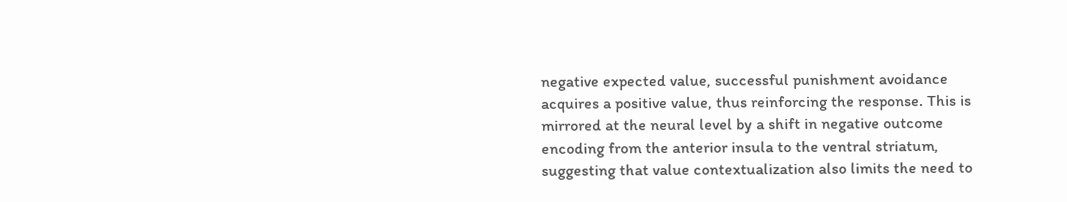negative expected value, successful punishment avoidance acquires a positive value, thus reinforcing the response. This is mirrored at the neural level by a shift in negative outcome encoding from the anterior insula to the ventral striatum, suggesting that value contextualization also limits the need to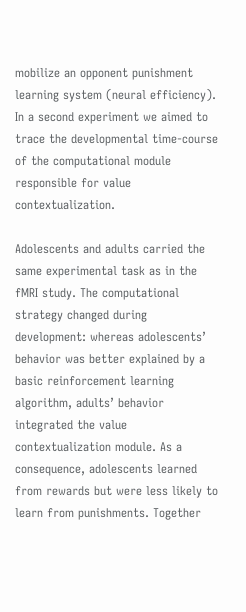mobilize an opponent punishment learning system (neural efficiency). In a second experiment we aimed to trace the developmental time-course of the computational module responsible for value contextualization.

Adolescents and adults carried the same experimental task as in the fMRI study. The computational strategy changed during development: whereas adolescents’ behavior was better explained by a basic reinforcement learning algorithm, adults’ behavior integrated the value contextualization module. As a consequence, adolescents learned from rewards but were less likely to learn from punishments. Together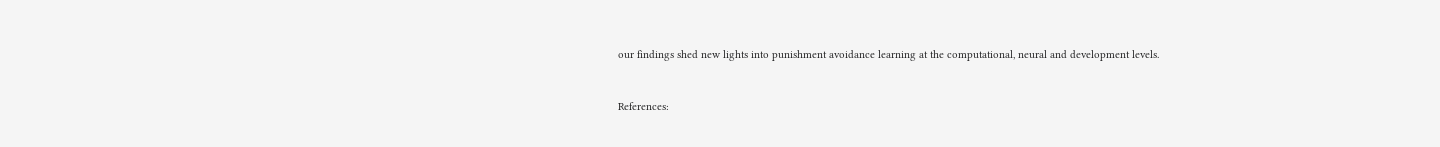our findings shed new lights into punishment avoidance learning at the computational, neural and development levels.


References: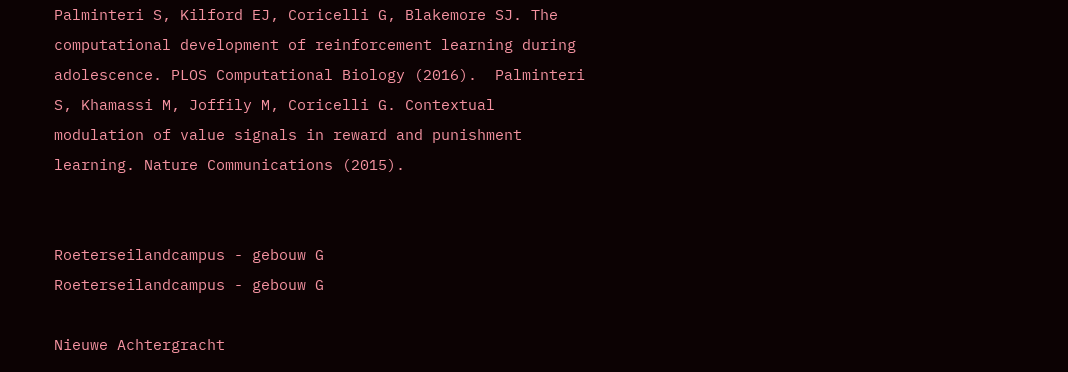Palminteri S, Kilford EJ, Coricelli G, Blakemore SJ. The computational development of reinforcement learning during adolescence. PLOS Computational Biology (2016).  Palminteri S, Khamassi M, Joffily M, Coricelli G. Contextual modulation of value signals in reward and punishment learning. Nature Communications (2015).


Roeterseilandcampus - gebouw G
Roeterseilandcampus - gebouw G

Nieuwe Achtergracht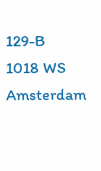129-B
1018 WS Amsterdam